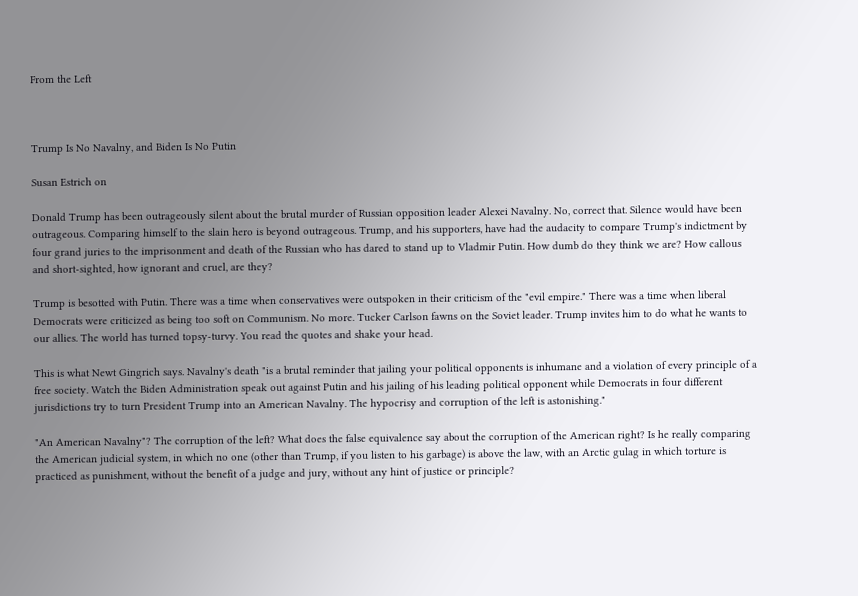From the Left



Trump Is No Navalny, and Biden Is No Putin

Susan Estrich on

Donald Trump has been outrageously silent about the brutal murder of Russian opposition leader Alexei Navalny. No, correct that. Silence would have been outrageous. Comparing himself to the slain hero is beyond outrageous. Trump, and his supporters, have had the audacity to compare Trump's indictment by four grand juries to the imprisonment and death of the Russian who has dared to stand up to Vladmir Putin. How dumb do they think we are? How callous and short-sighted, how ignorant and cruel, are they?

Trump is besotted with Putin. There was a time when conservatives were outspoken in their criticism of the "evil empire." There was a time when liberal Democrats were criticized as being too soft on Communism. No more. Tucker Carlson fawns on the Soviet leader. Trump invites him to do what he wants to our allies. The world has turned topsy-turvy. You read the quotes and shake your head.

This is what Newt Gingrich says. Navalny's death "is a brutal reminder that jailing your political opponents is inhumane and a violation of every principle of a free society. Watch the Biden Administration speak out against Putin and his jailing of his leading political opponent while Democrats in four different jurisdictions try to turn President Trump into an American Navalny. The hypocrisy and corruption of the left is astonishing."

"An American Navalny"? The corruption of the left? What does the false equivalence say about the corruption of the American right? Is he really comparing the American judicial system, in which no one (other than Trump, if you listen to his garbage) is above the law, with an Arctic gulag in which torture is practiced as punishment, without the benefit of a judge and jury, without any hint of justice or principle?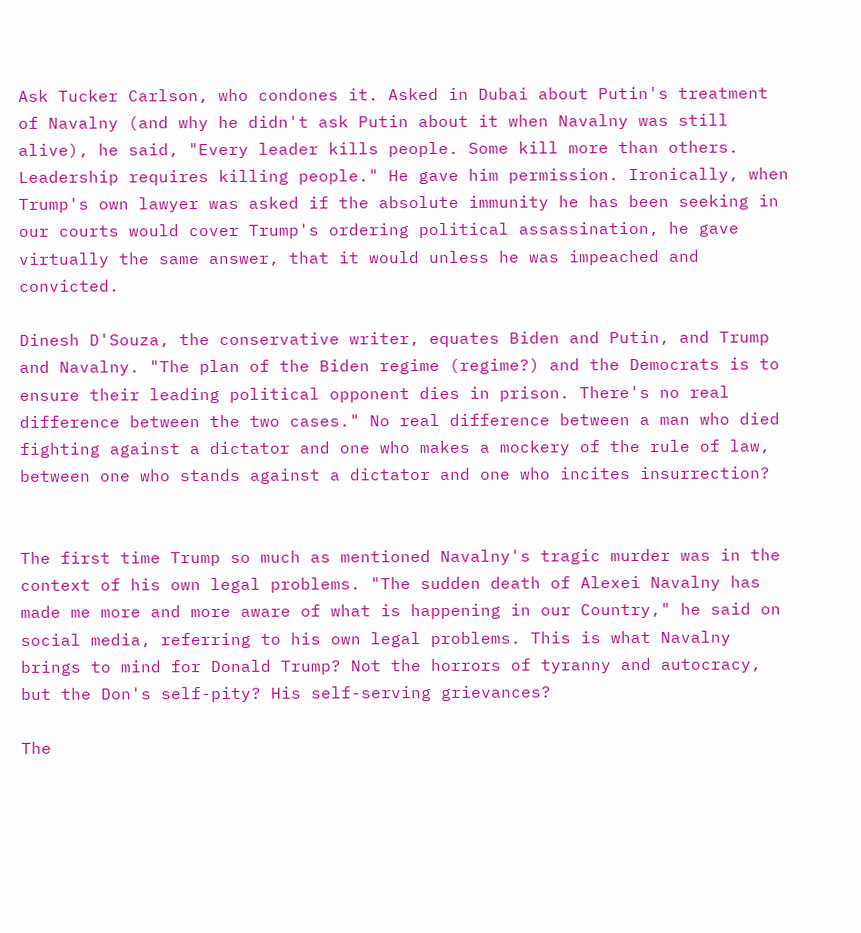Ask Tucker Carlson, who condones it. Asked in Dubai about Putin's treatment of Navalny (and why he didn't ask Putin about it when Navalny was still alive), he said, "Every leader kills people. Some kill more than others. Leadership requires killing people." He gave him permission. Ironically, when Trump's own lawyer was asked if the absolute immunity he has been seeking in our courts would cover Trump's ordering political assassination, he gave virtually the same answer, that it would unless he was impeached and convicted.

Dinesh D'Souza, the conservative writer, equates Biden and Putin, and Trump and Navalny. "The plan of the Biden regime (regime?) and the Democrats is to ensure their leading political opponent dies in prison. There's no real difference between the two cases." No real difference between a man who died fighting against a dictator and one who makes a mockery of the rule of law, between one who stands against a dictator and one who incites insurrection?


The first time Trump so much as mentioned Navalny's tragic murder was in the context of his own legal problems. "The sudden death of Alexei Navalny has made me more and more aware of what is happening in our Country," he said on social media, referring to his own legal problems. This is what Navalny brings to mind for Donald Trump? Not the horrors of tyranny and autocracy, but the Don's self-pity? His self-serving grievances?

The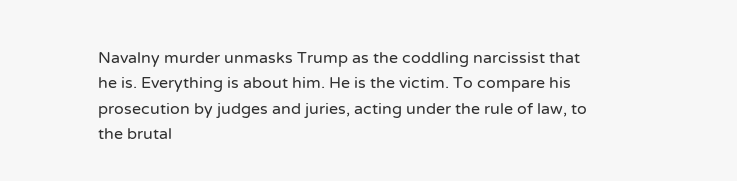Navalny murder unmasks Trump as the coddling narcissist that he is. Everything is about him. He is the victim. To compare his prosecution by judges and juries, acting under the rule of law, to the brutal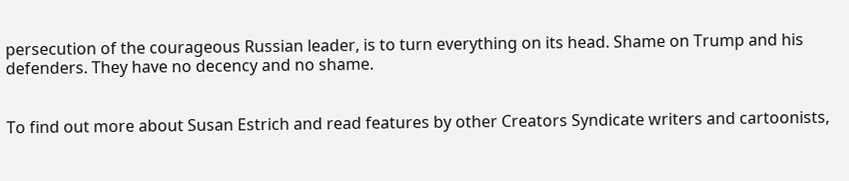persecution of the courageous Russian leader, is to turn everything on its head. Shame on Trump and his defenders. They have no decency and no shame.


To find out more about Susan Estrich and read features by other Creators Syndicate writers and cartoonists,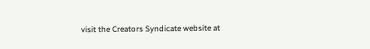visit the Creators Syndicate website at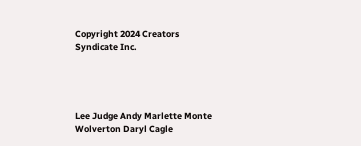Copyright 2024 Creators Syndicate Inc.




Lee Judge Andy Marlette Monte Wolverton Daryl Cagle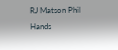RJ Matson Phil Hands